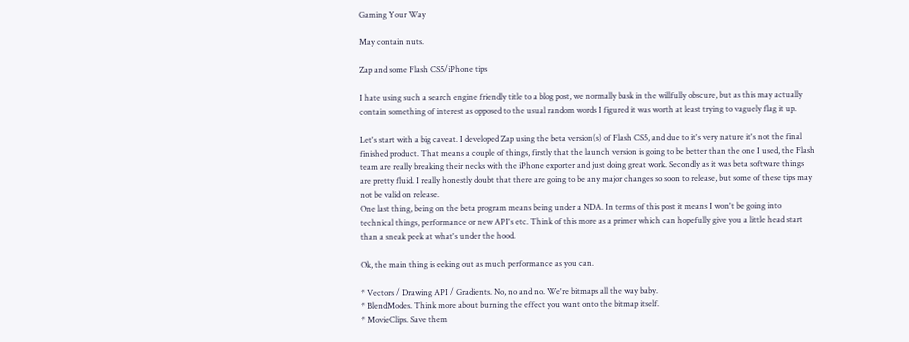Gaming Your Way

May contain nuts.

Zap and some Flash CS5/iPhone tips

I hate using such a search engine friendly title to a blog post, we normally bask in the willfully obscure, but as this may actually contain something of interest as opposed to the usual random words I figured it was worth at least trying to vaguely flag it up.

Let's start with a big caveat. I developed Zap using the beta version(s) of Flash CS5, and due to it's very nature it's not the final finished product. That means a couple of things, firstly that the launch version is going to be better than the one I used, the Flash team are really breaking their necks with the iPhone exporter and just doing great work. Secondly as it was beta software things are pretty fluid. I really honestly doubt that there are going to be any major changes so soon to release, but some of these tips may not be valid on release.
One last thing, being on the beta program means being under a NDA. In terms of this post it means I won't be going into technical things, performance or new API's etc. Think of this more as a primer which can hopefully give you a little head start than a sneak peek at what's under the hood.

Ok, the main thing is eeking out as much performance as you can.

* Vectors / Drawing API / Gradients. No, no and no. We're bitmaps all the way baby.
* BlendModes. Think more about burning the effect you want onto the bitmap itself.
* MovieClips. Save them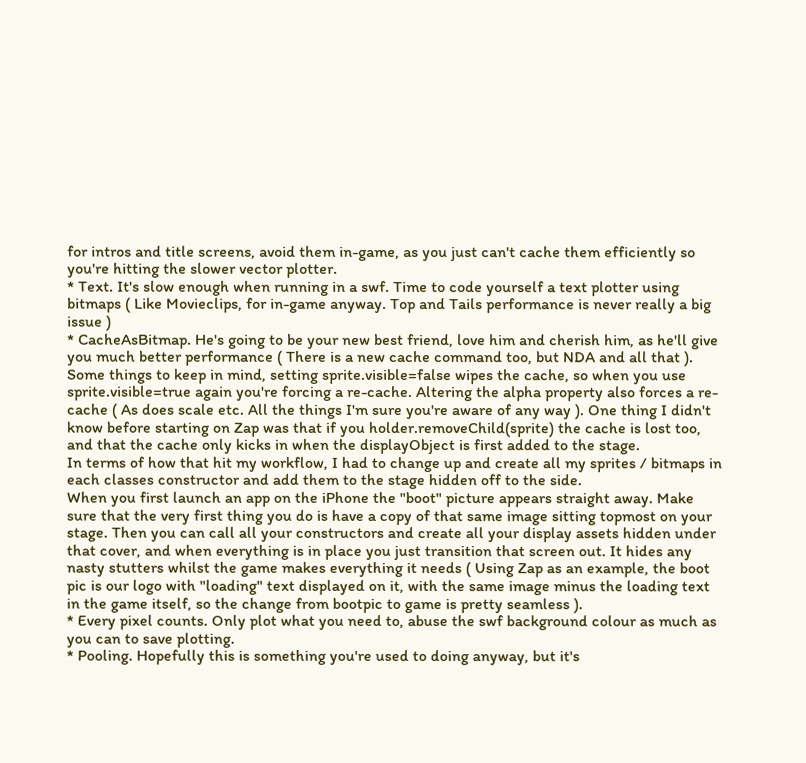for intros and title screens, avoid them in-game, as you just can't cache them efficiently so you're hitting the slower vector plotter.
* Text. It's slow enough when running in a swf. Time to code yourself a text plotter using bitmaps ( Like Movieclips, for in-game anyway. Top and Tails performance is never really a big issue )
* CacheAsBitmap. He's going to be your new best friend, love him and cherish him, as he'll give you much better performance ( There is a new cache command too, but NDA and all that ).
Some things to keep in mind, setting sprite.visible=false wipes the cache, so when you use sprite.visible=true again you're forcing a re-cache. Altering the alpha property also forces a re-cache ( As does scale etc. All the things I'm sure you're aware of any way ). One thing I didn't know before starting on Zap was that if you holder.removeChild(sprite) the cache is lost too, and that the cache only kicks in when the displayObject is first added to the stage.
In terms of how that hit my workflow, I had to change up and create all my sprites / bitmaps in each classes constructor and add them to the stage hidden off to the side.
When you first launch an app on the iPhone the "boot" picture appears straight away. Make sure that the very first thing you do is have a copy of that same image sitting topmost on your stage. Then you can call all your constructors and create all your display assets hidden under that cover, and when everything is in place you just transition that screen out. It hides any nasty stutters whilst the game makes everything it needs ( Using Zap as an example, the boot pic is our logo with "loading" text displayed on it, with the same image minus the loading text in the game itself, so the change from bootpic to game is pretty seamless ).
* Every pixel counts. Only plot what you need to, abuse the swf background colour as much as you can to save plotting.
* Pooling. Hopefully this is something you're used to doing anyway, but it's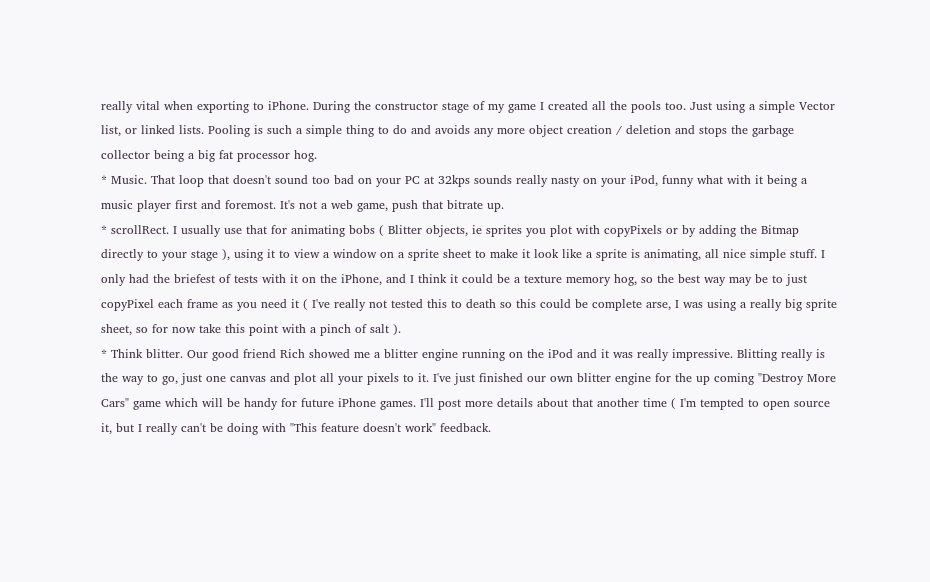really vital when exporting to iPhone. During the constructor stage of my game I created all the pools too. Just using a simple Vector list, or linked lists. Pooling is such a simple thing to do and avoids any more object creation / deletion and stops the garbage collector being a big fat processor hog.
* Music. That loop that doesn't sound too bad on your PC at 32kps sounds really nasty on your iPod, funny what with it being a music player first and foremost. It's not a web game, push that bitrate up.
* scrollRect. I usually use that for animating bobs ( Blitter objects, ie sprites you plot with copyPixels or by adding the Bitmap directly to your stage ), using it to view a window on a sprite sheet to make it look like a sprite is animating, all nice simple stuff. I only had the briefest of tests with it on the iPhone, and I think it could be a texture memory hog, so the best way may be to just copyPixel each frame as you need it ( I've really not tested this to death so this could be complete arse, I was using a really big sprite sheet, so for now take this point with a pinch of salt ).
* Think blitter. Our good friend Rich showed me a blitter engine running on the iPod and it was really impressive. Blitting really is the way to go, just one canvas and plot all your pixels to it. I've just finished our own blitter engine for the up coming "Destroy More Cars" game which will be handy for future iPhone games. I'll post more details about that another time ( I'm tempted to open source it, but I really can't be doing with "This feature doesn't work" feedback.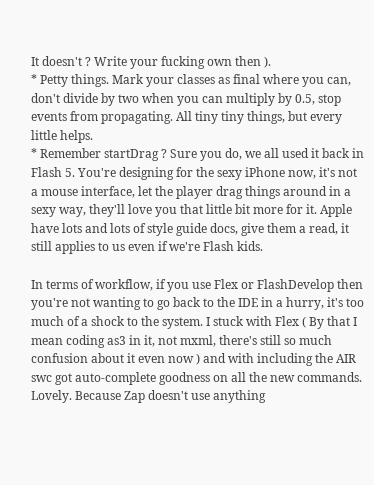It doesn't ? Write your fucking own then ).
* Petty things. Mark your classes as final where you can, don't divide by two when you can multiply by 0.5, stop events from propagating. All tiny tiny things, but every little helps.
* Remember startDrag ? Sure you do, we all used it back in Flash 5. You're designing for the sexy iPhone now, it's not a mouse interface, let the player drag things around in a sexy way, they'll love you that little bit more for it. Apple have lots and lots of style guide docs, give them a read, it still applies to us even if we're Flash kids.

In terms of workflow, if you use Flex or FlashDevelop then you're not wanting to go back to the IDE in a hurry, it's too much of a shock to the system. I stuck with Flex ( By that I mean coding as3 in it, not mxml, there's still so much confusion about it even now ) and with including the AIR swc got auto-complete goodness on all the new commands. Lovely. Because Zap doesn't use anything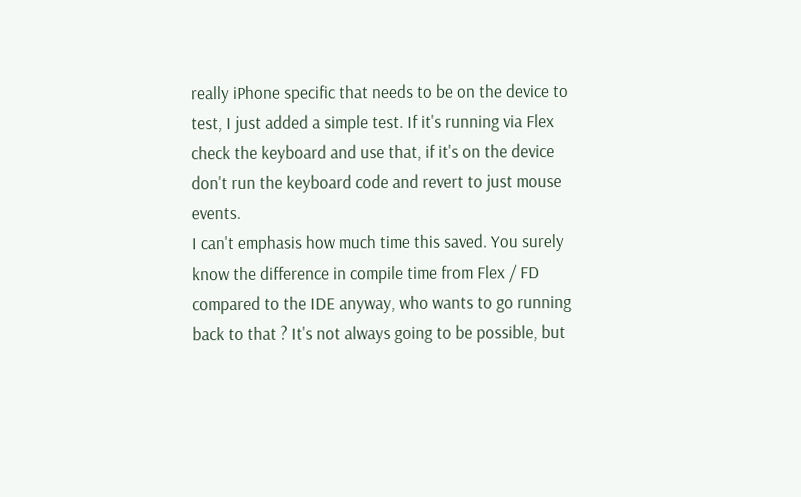really iPhone specific that needs to be on the device to test, I just added a simple test. If it's running via Flex check the keyboard and use that, if it's on the device don't run the keyboard code and revert to just mouse events.
I can't emphasis how much time this saved. You surely know the difference in compile time from Flex / FD compared to the IDE anyway, who wants to go running back to that ? It's not always going to be possible, but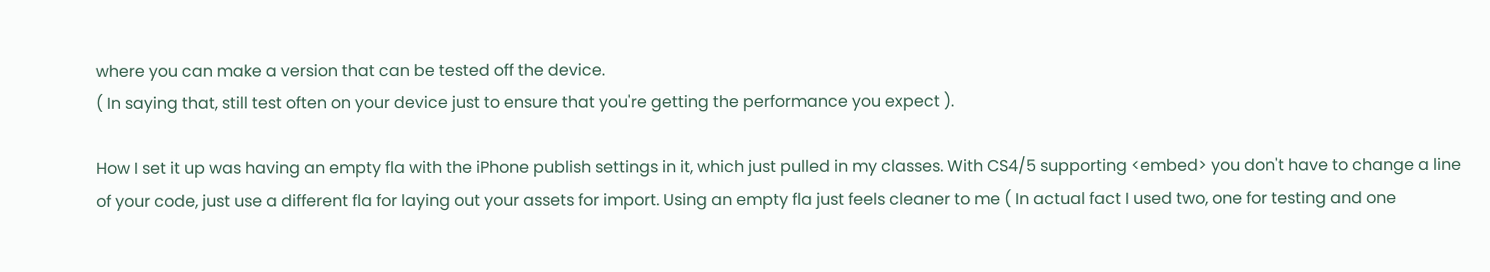where you can make a version that can be tested off the device.
( In saying that, still test often on your device just to ensure that you're getting the performance you expect ).

How I set it up was having an empty fla with the iPhone publish settings in it, which just pulled in my classes. With CS4/5 supporting <embed> you don't have to change a line of your code, just use a different fla for laying out your assets for import. Using an empty fla just feels cleaner to me ( In actual fact I used two, one for testing and one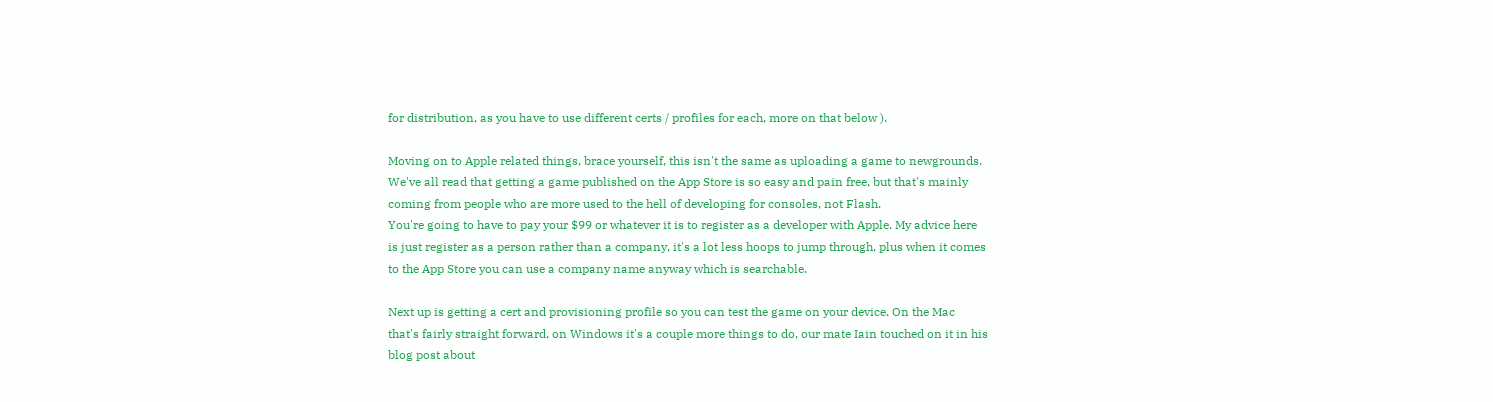for distribution, as you have to use different certs / profiles for each, more on that below ).

Moving on to Apple related things, brace yourself, this isn't the same as uploading a game to newgrounds. We've all read that getting a game published on the App Store is so easy and pain free, but that's mainly coming from people who are more used to the hell of developing for consoles, not Flash.
You're going to have to pay your $99 or whatever it is to register as a developer with Apple. My advice here is just register as a person rather than a company, it's a lot less hoops to jump through, plus when it comes to the App Store you can use a company name anyway which is searchable.

Next up is getting a cert and provisioning profile so you can test the game on your device. On the Mac that's fairly straight forward, on Windows it's a couple more things to do, our mate Iain touched on it in his blog post about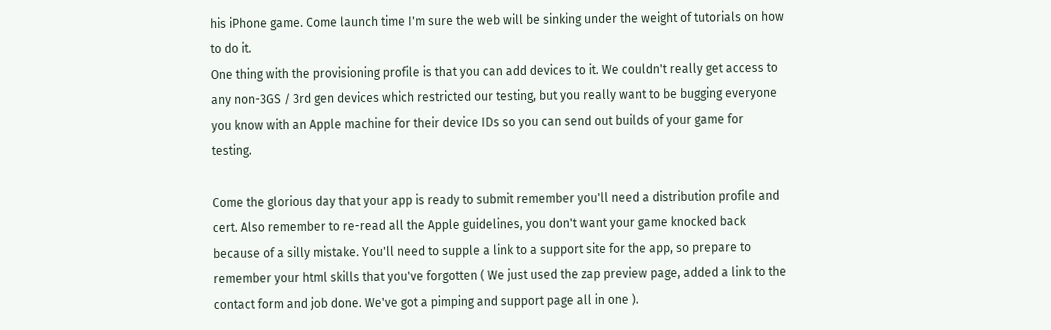his iPhone game. Come launch time I'm sure the web will be sinking under the weight of tutorials on how to do it.
One thing with the provisioning profile is that you can add devices to it. We couldn't really get access to any non-3GS / 3rd gen devices which restricted our testing, but you really want to be bugging everyone you know with an Apple machine for their device IDs so you can send out builds of your game for testing.

Come the glorious day that your app is ready to submit remember you'll need a distribution profile and cert. Also remember to re-read all the Apple guidelines, you don't want your game knocked back because of a silly mistake. You'll need to supple a link to a support site for the app, so prepare to remember your html skills that you've forgotten ( We just used the zap preview page, added a link to the contact form and job done. We've got a pimping and support page all in one ).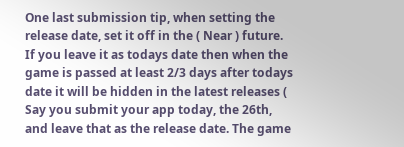One last submission tip, when setting the release date, set it off in the ( Near ) future. If you leave it as todays date then when the game is passed at least 2/3 days after todays date it will be hidden in the latest releases ( Say you submit your app today, the 26th, and leave that as the release date. The game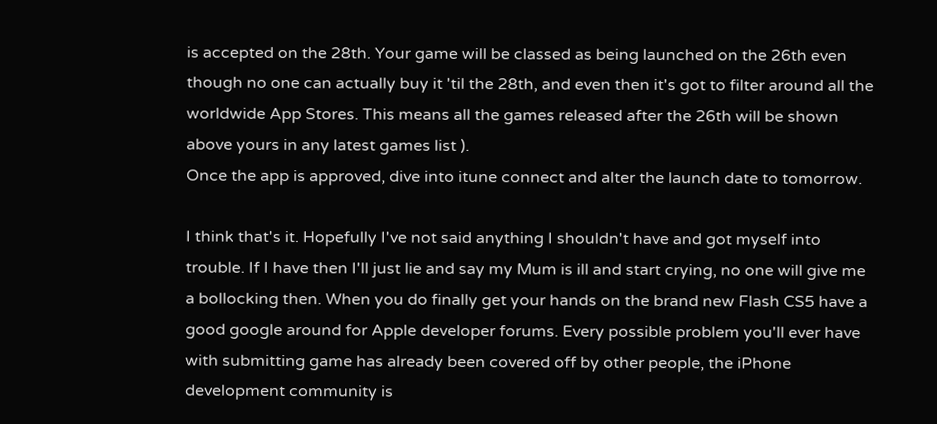is accepted on the 28th. Your game will be classed as being launched on the 26th even though no one can actually buy it 'til the 28th, and even then it's got to filter around all the worldwide App Stores. This means all the games released after the 26th will be shown above yours in any latest games list ).
Once the app is approved, dive into itune connect and alter the launch date to tomorrow.

I think that's it. Hopefully I've not said anything I shouldn't have and got myself into trouble. If I have then I'll just lie and say my Mum is ill and start crying, no one will give me a bollocking then. When you do finally get your hands on the brand new Flash CS5 have a good google around for Apple developer forums. Every possible problem you'll ever have with submitting game has already been covered off by other people, the iPhone development community is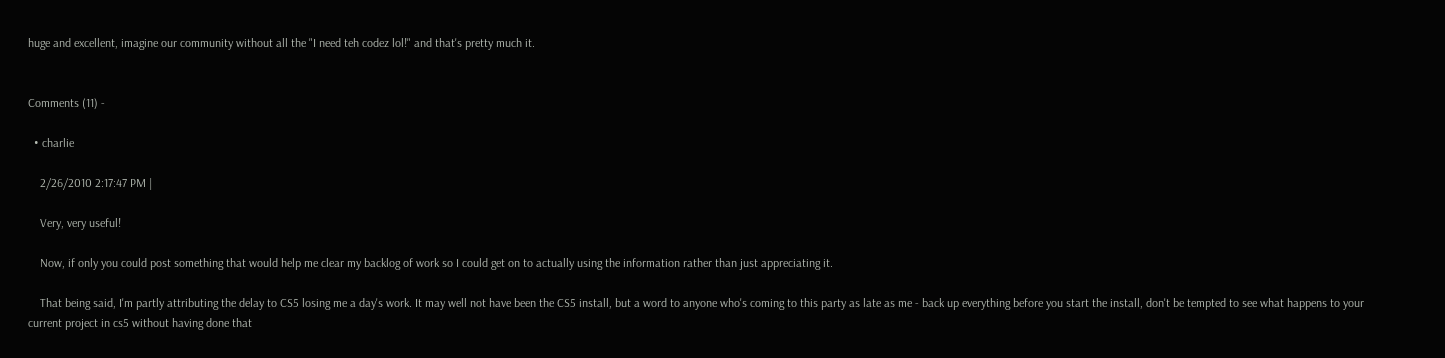huge and excellent, imagine our community without all the "I need teh codez lol!" and that's pretty much it.


Comments (11) -

  • charlie

    2/26/2010 2:17:47 PM |

    Very, very useful!

    Now, if only you could post something that would help me clear my backlog of work so I could get on to actually using the information rather than just appreciating it.

    That being said, I'm partly attributing the delay to CS5 losing me a day's work. It may well not have been the CS5 install, but a word to anyone who's coming to this party as late as me - back up everything before you start the install, don't be tempted to see what happens to your current project in cs5 without having done that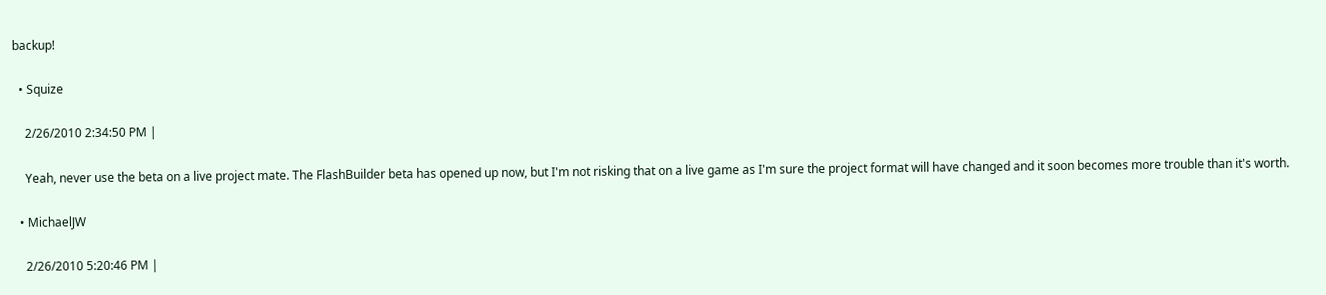backup!

  • Squize

    2/26/2010 2:34:50 PM |

    Yeah, never use the beta on a live project mate. The FlashBuilder beta has opened up now, but I'm not risking that on a live game as I'm sure the project format will have changed and it soon becomes more trouble than it's worth.

  • MichaelJW

    2/26/2010 5:20:46 PM |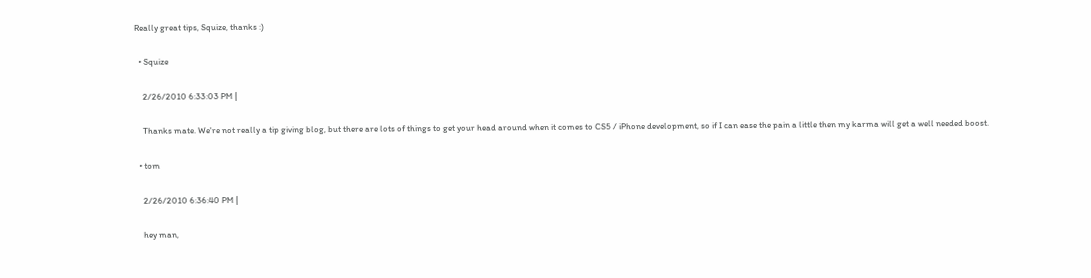Really great tips, Squize, thanks :)

  • Squize

    2/26/2010 6:33:03 PM |

    Thanks mate. We're not really a tip giving blog, but there are lots of things to get your head around when it comes to CS5 / iPhone development, so if I can ease the pain a little then my karma will get a well needed boost.

  • tom

    2/26/2010 6:36:40 PM |

    hey man,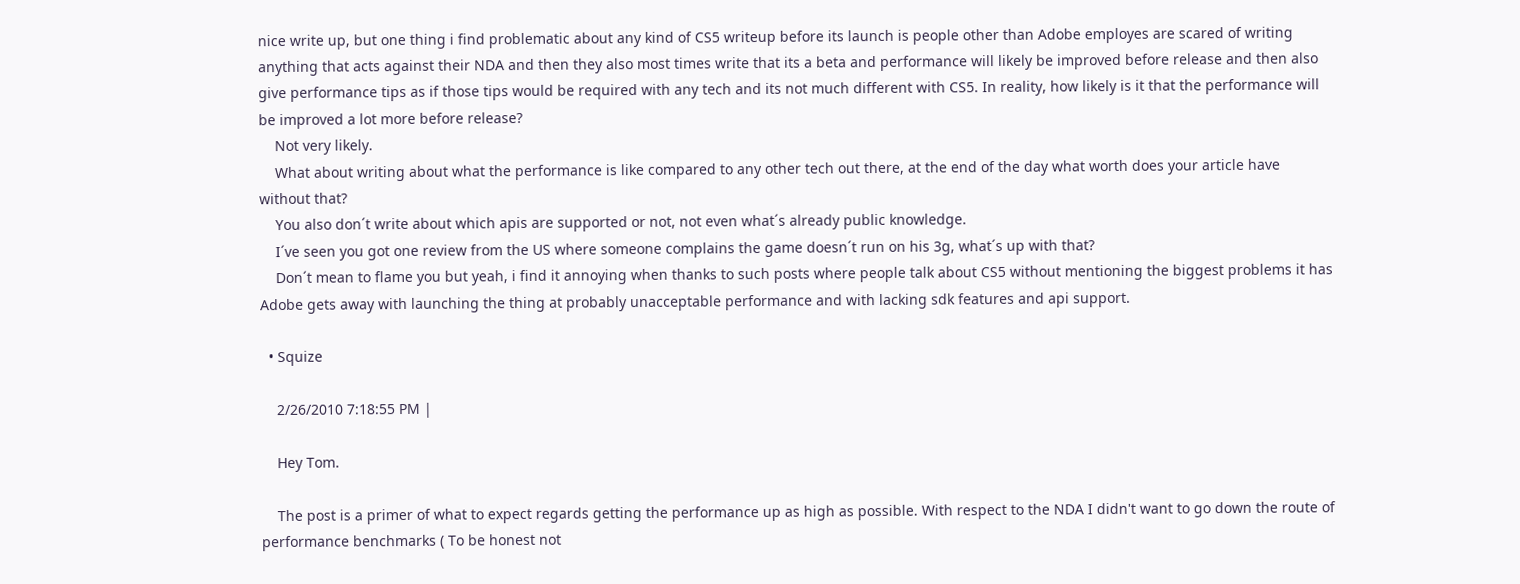nice write up, but one thing i find problematic about any kind of CS5 writeup before its launch is people other than Adobe employes are scared of writing anything that acts against their NDA and then they also most times write that its a beta and performance will likely be improved before release and then also give performance tips as if those tips would be required with any tech and its not much different with CS5. In reality, how likely is it that the performance will be improved a lot more before release?
    Not very likely.
    What about writing about what the performance is like compared to any other tech out there, at the end of the day what worth does your article have without that?
    You also don´t write about which apis are supported or not, not even what´s already public knowledge.
    I´ve seen you got one review from the US where someone complains the game doesn´t run on his 3g, what´s up with that?
    Don´t mean to flame you but yeah, i find it annoying when thanks to such posts where people talk about CS5 without mentioning the biggest problems it has Adobe gets away with launching the thing at probably unacceptable performance and with lacking sdk features and api support.

  • Squize

    2/26/2010 7:18:55 PM |

    Hey Tom.

    The post is a primer of what to expect regards getting the performance up as high as possible. With respect to the NDA I didn't want to go down the route of performance benchmarks ( To be honest not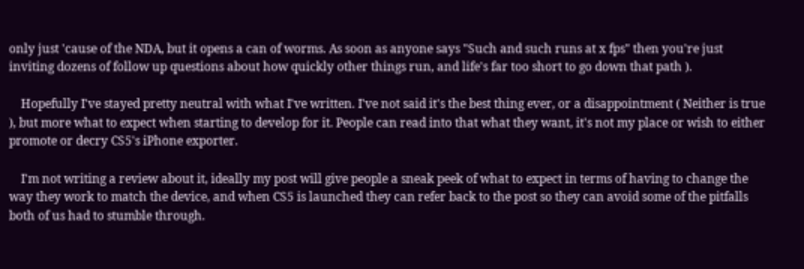only just 'cause of the NDA, but it opens a can of worms. As soon as anyone says "Such and such runs at x fps" then you're just inviting dozens of follow up questions about how quickly other things run, and life's far too short to go down that path ).

    Hopefully I've stayed pretty neutral with what I've written. I've not said it's the best thing ever, or a disappointment ( Neither is true ), but more what to expect when starting to develop for it. People can read into that what they want, it's not my place or wish to either promote or decry CS5's iPhone exporter.

    I'm not writing a review about it, ideally my post will give people a sneak peek of what to expect in terms of having to change the way they work to match the device, and when CS5 is launched they can refer back to the post so they can avoid some of the pitfalls both of us had to stumble through.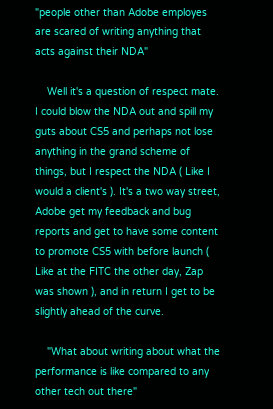"people other than Adobe employes are scared of writing anything that acts against their NDA"

    Well it's a question of respect mate. I could blow the NDA out and spill my guts about CS5 and perhaps not lose anything in the grand scheme of things, but I respect the NDA ( Like I would a client's ). It's a two way street, Adobe get my feedback and bug reports and get to have some content to promote CS5 with before launch ( Like at the FITC the other day, Zap was shown ), and in return I get to be slightly ahead of the curve.

    "What about writing about what the performance is like compared to any other tech out there"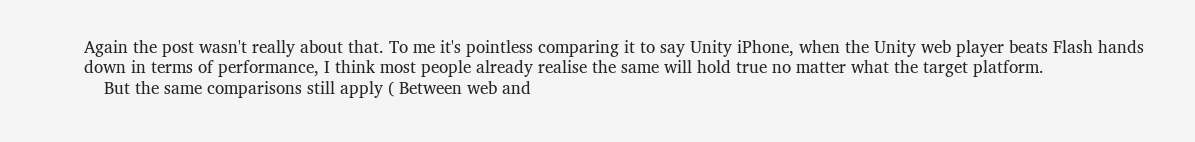Again the post wasn't really about that. To me it's pointless comparing it to say Unity iPhone, when the Unity web player beats Flash hands down in terms of performance, I think most people already realise the same will hold true no matter what the target platform.
    But the same comparisons still apply ( Between web and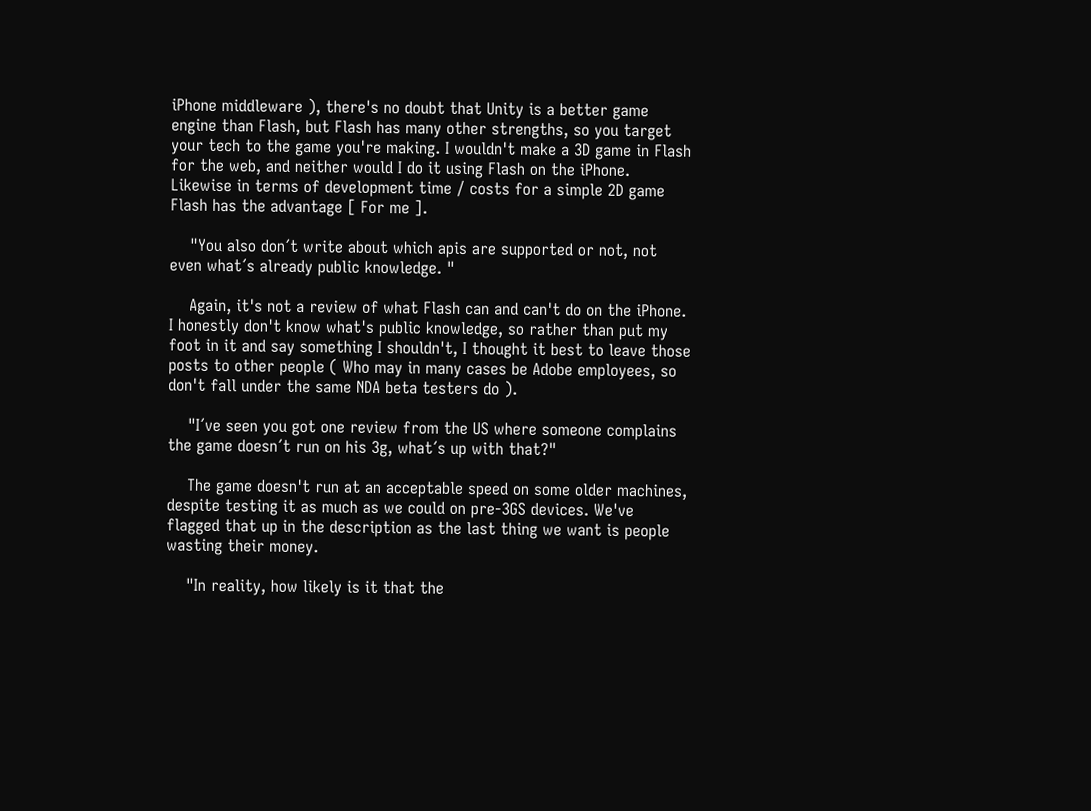iPhone middleware ), there's no doubt that Unity is a better game engine than Flash, but Flash has many other strengths, so you target your tech to the game you're making. I wouldn't make a 3D game in Flash for the web, and neither would I do it using Flash on the iPhone. Likewise in terms of development time / costs for a simple 2D game Flash has the advantage [ For me ].

    "You also don´t write about which apis are supported or not, not even what´s already public knowledge. "

    Again, it's not a review of what Flash can and can't do on the iPhone. I honestly don't know what's public knowledge, so rather than put my foot in it and say something I shouldn't, I thought it best to leave those posts to other people ( Who may in many cases be Adobe employees, so don't fall under the same NDA beta testers do ).

    "I´ve seen you got one review from the US where someone complains the game doesn´t run on his 3g, what´s up with that?"

    The game doesn't run at an acceptable speed on some older machines, despite testing it as much as we could on pre-3GS devices. We've flagged that up in the description as the last thing we want is people wasting their money.

    "In reality, how likely is it that the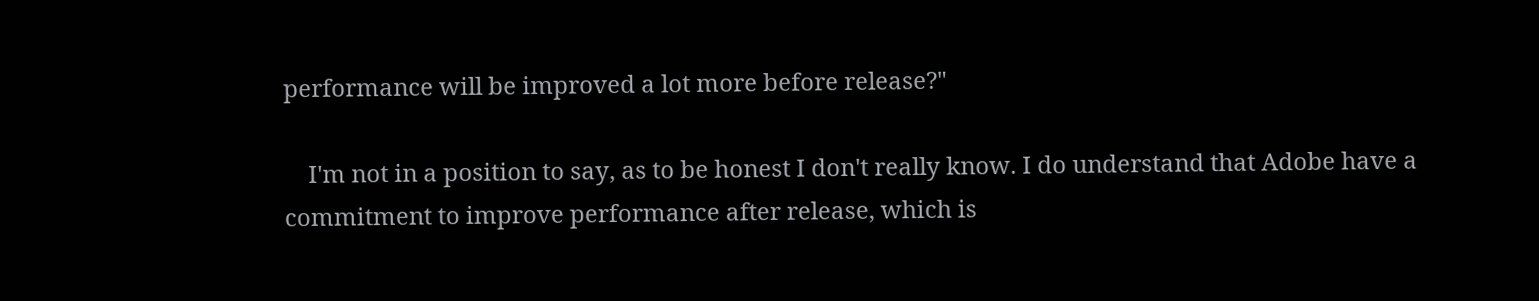performance will be improved a lot more before release?"

    I'm not in a position to say, as to be honest I don't really know. I do understand that Adobe have a commitment to improve performance after release, which is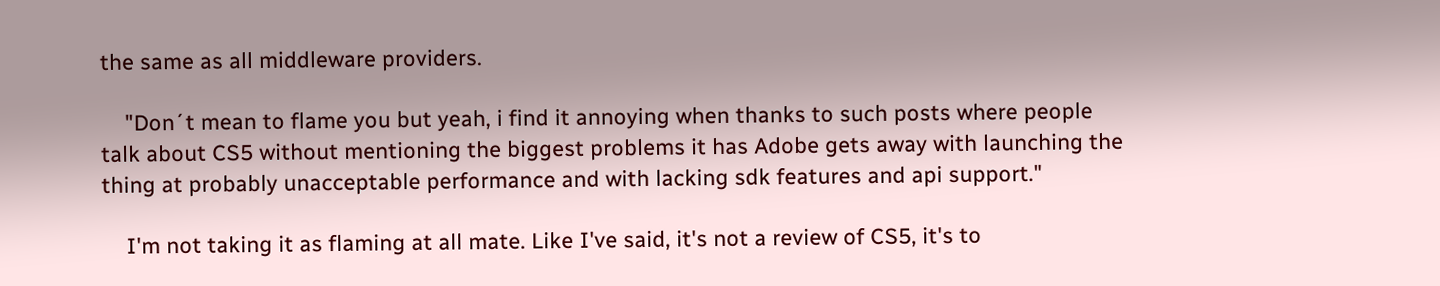the same as all middleware providers.

    "Don´t mean to flame you but yeah, i find it annoying when thanks to such posts where people talk about CS5 without mentioning the biggest problems it has Adobe gets away with launching the thing at probably unacceptable performance and with lacking sdk features and api support."

    I'm not taking it as flaming at all mate. Like I've said, it's not a review of CS5, it's to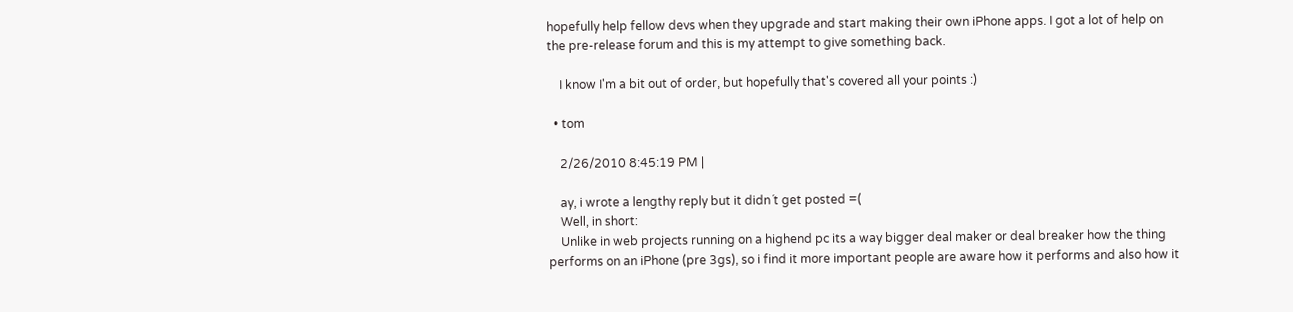hopefully help fellow devs when they upgrade and start making their own iPhone apps. I got a lot of help on the pre-release forum and this is my attempt to give something back.

    I know I'm a bit out of order, but hopefully that's covered all your points :)

  • tom

    2/26/2010 8:45:19 PM |

    ay, i wrote a lengthy reply but it didn´t get posted =(
    Well, in short:
    Unlike in web projects running on a highend pc its a way bigger deal maker or deal breaker how the thing performs on an iPhone (pre 3gs), so i find it more important people are aware how it performs and also how it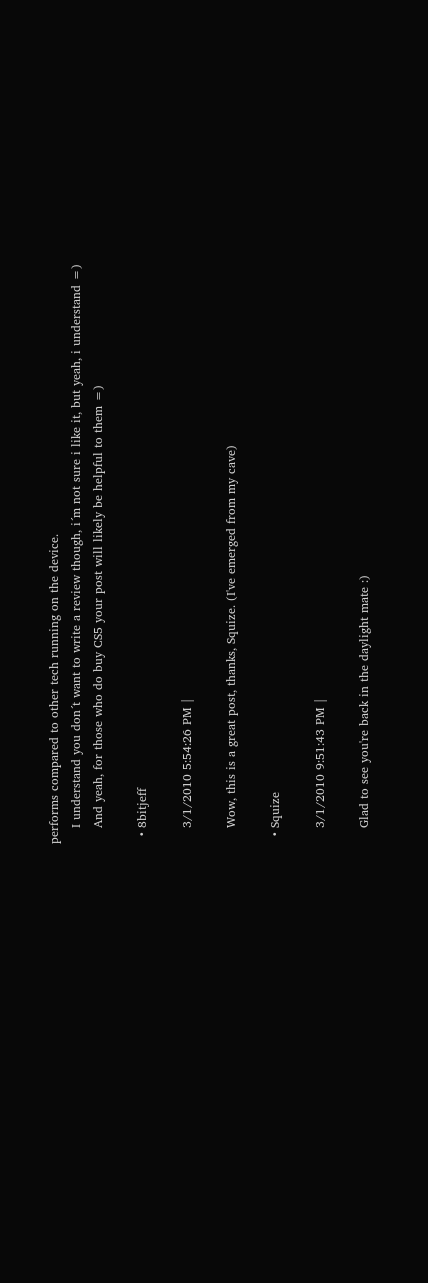performs compared to other tech running on the device.
    I understand you don´t want to write a review though, i´m not sure i like it, but yeah, i understand =)
    And yeah, for those who do buy CS5 your post will likely be helpful to them =)

  • 8bitjeff

    3/1/2010 5:54:26 PM |

    Wow, this is a great post, thanks, Squize. (I've emerged from my cave)

  • Squize

    3/1/2010 9:51:43 PM |

    Glad to see you're back in the daylight mate :)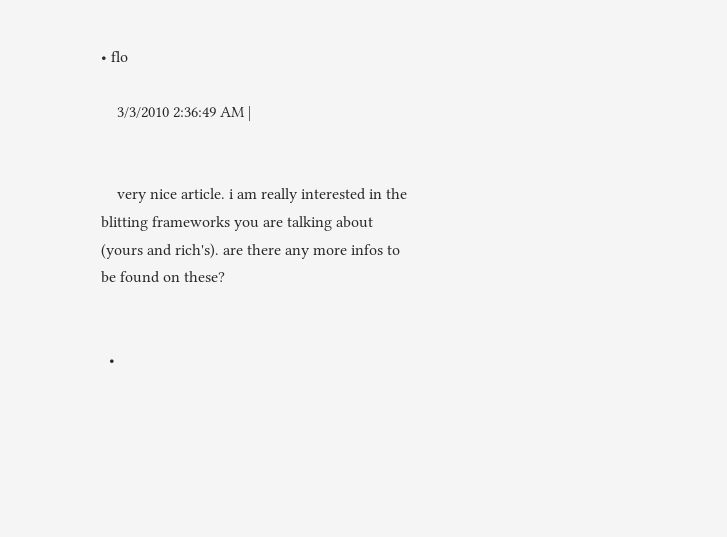• flo

    3/3/2010 2:36:49 AM |


    very nice article. i am really interested in the blitting frameworks you are talking about (yours and rich's). are there any more infos to be found on these?


  •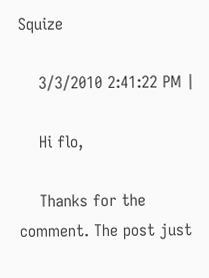Squize

    3/3/2010 2:41:22 PM |

    Hi flo,

    Thanks for the comment. The post just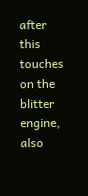after this touches on the blitter engine, also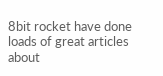8bit rocket have done loads of great articles about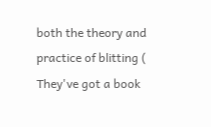both the theory and practice of blitting ( They've got a book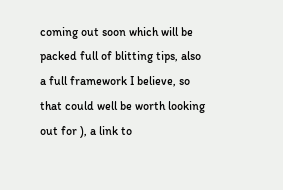coming out soon which will be packed full of blitting tips, also a full framework I believe, so that could well be worth looking out for ), a link to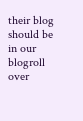their blog should be in our blogroll over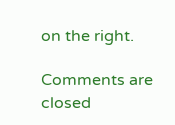on the right.

Comments are closed